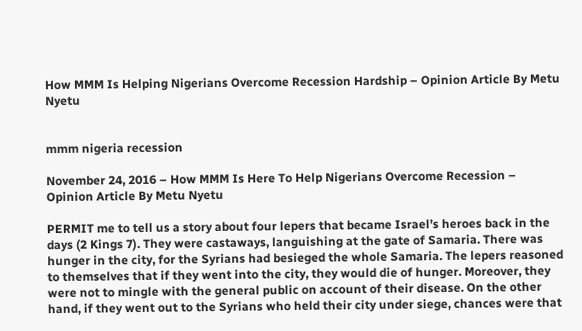How MMM Is Helping Nigerians Overcome Recession Hardship – Opinion Article By Metu Nyetu


mmm nigeria recession

November 24, 2016 – How MMM Is Here To Help Nigerians Overcome Recession – Opinion Article By Metu Nyetu

PERMIT me to tell us a story about four lepers that became Israel’s heroes back in the days (2 Kings 7). They were castaways, languishing at the gate of Samaria. There was hunger in the city, for the Syrians had besieged the whole Samaria. The lepers reasoned to themselves that if they went into the city, they would die of hunger. Moreover, they were not to mingle with the general public on account of their disease. On the other hand, if they went out to the Syrians who held their city under siege, chances were that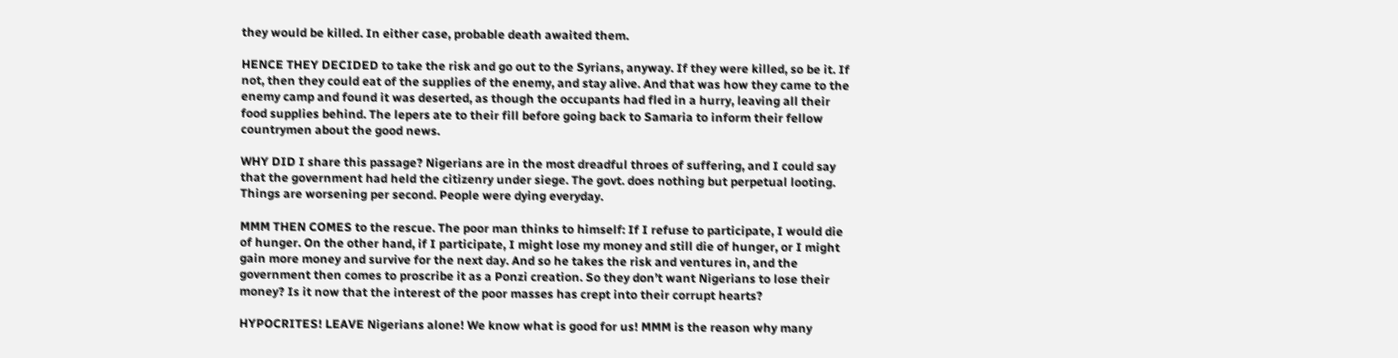they would be killed. In either case, probable death awaited them.

HENCE THEY DECIDED to take the risk and go out to the Syrians, anyway. If they were killed, so be it. If not, then they could eat of the supplies of the enemy, and stay alive. And that was how they came to the enemy camp and found it was deserted, as though the occupants had fled in a hurry, leaving all their food supplies behind. The lepers ate to their fill before going back to Samaria to inform their fellow countrymen about the good news.

WHY DID I share this passage? Nigerians are in the most dreadful throes of suffering, and I could say that the government had held the citizenry under siege. The govt. does nothing but perpetual looting. Things are worsening per second. People were dying everyday.

MMM THEN COMES to the rescue. The poor man thinks to himself: If I refuse to participate, I would die of hunger. On the other hand, if I participate, I might lose my money and still die of hunger, or I might gain more money and survive for the next day. And so he takes the risk and ventures in, and the government then comes to proscribe it as a Ponzi creation. So they don’t want Nigerians to lose their money? Is it now that the interest of the poor masses has crept into their corrupt hearts?

HYPOCRITES! LEAVE Nigerians alone! We know what is good for us! MMM is the reason why many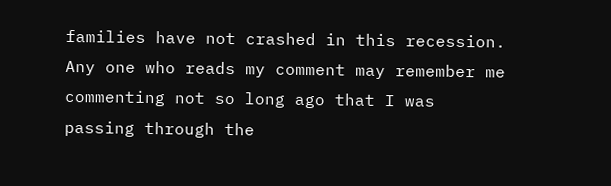families have not crashed in this recession. Any one who reads my comment may remember me commenting not so long ago that I was passing through the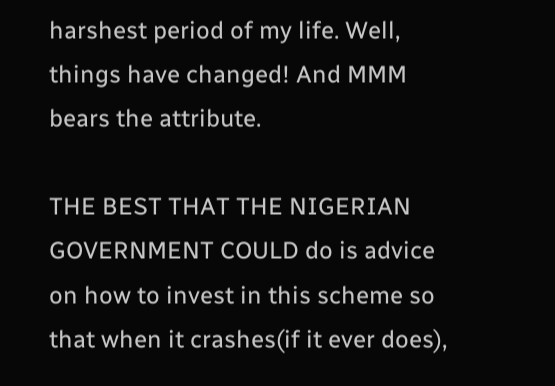harshest period of my life. Well, things have changed! And MMM bears the attribute.

THE BEST THAT THE NIGERIAN GOVERNMENT COULD do is advice on how to invest in this scheme so that when it crashes(if it ever does),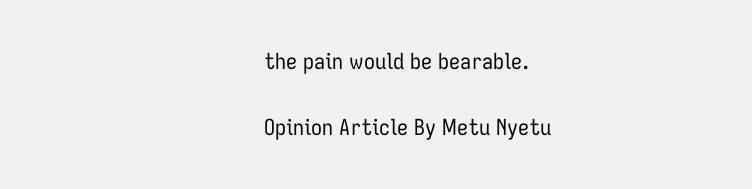the pain would be bearable.

Opinion Article By Metu Nyetu